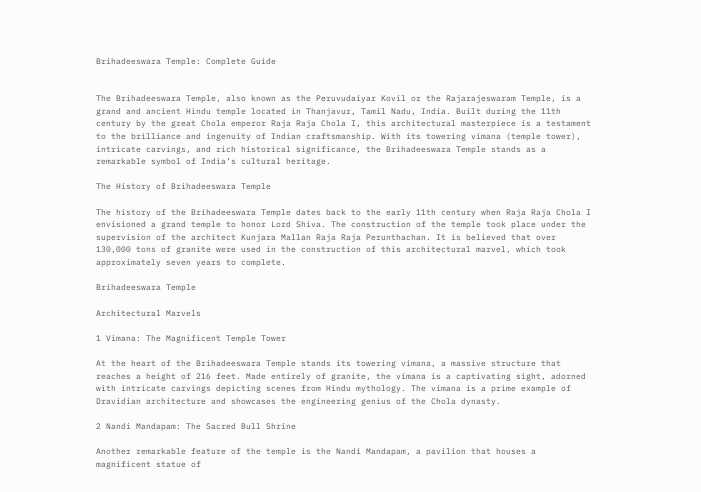Brihadeeswara Temple: Complete Guide


The Brihadeeswara Temple, also known as the Peruvudaiyar Kovil or the Rajarajeswaram Temple, is a grand and ancient Hindu temple located in Thanjavur, Tamil Nadu, India. Built during the 11th century by the great Chola emperor Raja Raja Chola I, this architectural masterpiece is a testament to the brilliance and ingenuity of Indian craftsmanship. With its towering vimana (temple tower), intricate carvings, and rich historical significance, the Brihadeeswara Temple stands as a remarkable symbol of India’s cultural heritage.

The History of Brihadeeswara Temple

The history of the Brihadeeswara Temple dates back to the early 11th century when Raja Raja Chola I envisioned a grand temple to honor Lord Shiva. The construction of the temple took place under the supervision of the architect Kunjara Mallan Raja Raja Perunthachan. It is believed that over 130,000 tons of granite were used in the construction of this architectural marvel, which took approximately seven years to complete.

Brihadeeswara Temple

Architectural Marvels

1 Vimana: The Magnificent Temple Tower

At the heart of the Brihadeeswara Temple stands its towering vimana, a massive structure that reaches a height of 216 feet. Made entirely of granite, the vimana is a captivating sight, adorned with intricate carvings depicting scenes from Hindu mythology. The vimana is a prime example of Dravidian architecture and showcases the engineering genius of the Chola dynasty.

2 Nandi Mandapam: The Sacred Bull Shrine

Another remarkable feature of the temple is the Nandi Mandapam, a pavilion that houses a magnificent statue of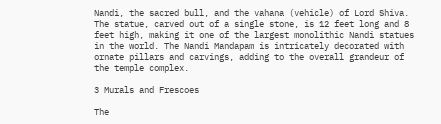Nandi, the sacred bull, and the vahana (vehicle) of Lord Shiva. The statue, carved out of a single stone, is 12 feet long and 8 feet high, making it one of the largest monolithic Nandi statues in the world. The Nandi Mandapam is intricately decorated with ornate pillars and carvings, adding to the overall grandeur of the temple complex.

3 Murals and Frescoes

The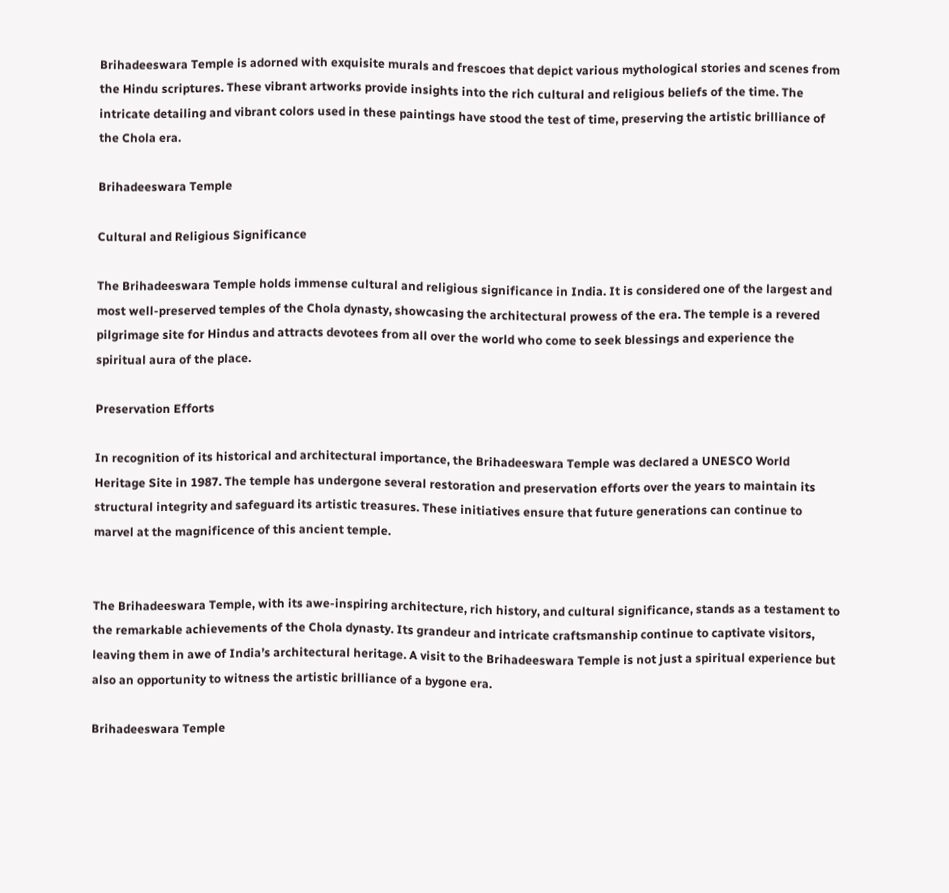Brihadeeswara Temple is adorned with exquisite murals and frescoes that depict various mythological stories and scenes from the Hindu scriptures. These vibrant artworks provide insights into the rich cultural and religious beliefs of the time. The intricate detailing and vibrant colors used in these paintings have stood the test of time, preserving the artistic brilliance of the Chola era.

Brihadeeswara Temple

Cultural and Religious Significance

The Brihadeeswara Temple holds immense cultural and religious significance in India. It is considered one of the largest and most well-preserved temples of the Chola dynasty, showcasing the architectural prowess of the era. The temple is a revered pilgrimage site for Hindus and attracts devotees from all over the world who come to seek blessings and experience the spiritual aura of the place.

Preservation Efforts

In recognition of its historical and architectural importance, the Brihadeeswara Temple was declared a UNESCO World Heritage Site in 1987. The temple has undergone several restoration and preservation efforts over the years to maintain its structural integrity and safeguard its artistic treasures. These initiatives ensure that future generations can continue to marvel at the magnificence of this ancient temple.


The Brihadeeswara Temple, with its awe-inspiring architecture, rich history, and cultural significance, stands as a testament to the remarkable achievements of the Chola dynasty. Its grandeur and intricate craftsmanship continue to captivate visitors, leaving them in awe of India’s architectural heritage. A visit to the Brihadeeswara Temple is not just a spiritual experience but also an opportunity to witness the artistic brilliance of a bygone era.

Brihadeeswara Temple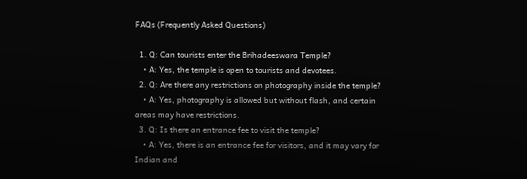FAQs (Frequently Asked Questions)

  1. Q: Can tourists enter the Brihadeeswara Temple?
    • A: Yes, the temple is open to tourists and devotees.
  2. Q: Are there any restrictions on photography inside the temple?
    • A: Yes, photography is allowed but without flash, and certain areas may have restrictions.
  3. Q: Is there an entrance fee to visit the temple?
    • A: Yes, there is an entrance fee for visitors, and it may vary for Indian and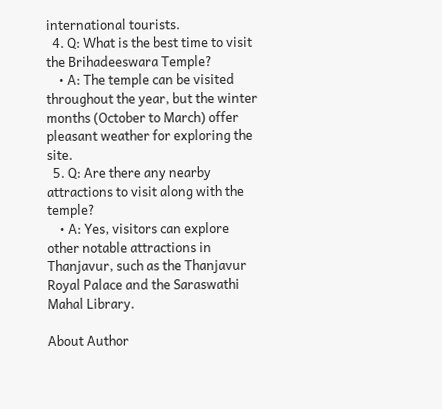international tourists.
  4. Q: What is the best time to visit the Brihadeeswara Temple?
    • A: The temple can be visited throughout the year, but the winter months (October to March) offer pleasant weather for exploring the site.
  5. Q: Are there any nearby attractions to visit along with the temple?
    • A: Yes, visitors can explore other notable attractions in Thanjavur, such as the Thanjavur Royal Palace and the Saraswathi Mahal Library.

About Author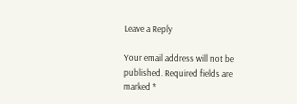Leave a Reply

Your email address will not be published. Required fields are marked *